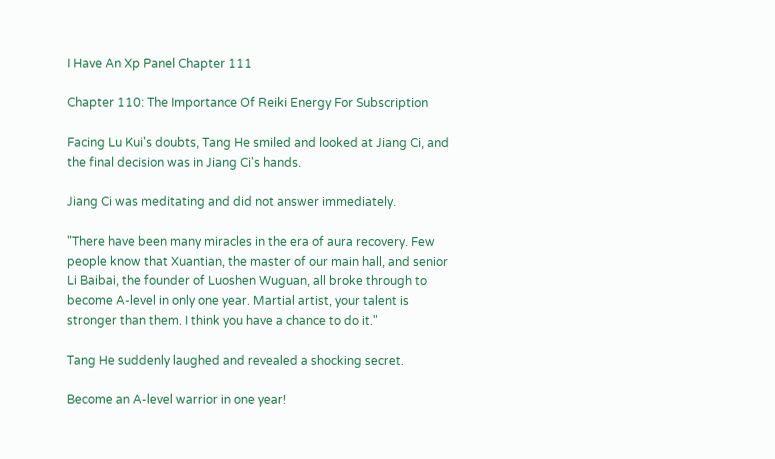I Have An Xp Panel Chapter 111

Chapter 110: The Importance Of Reiki Energy For Subscription

Facing Lu Kui's doubts, Tang He smiled and looked at Jiang Ci, and the final decision was in Jiang Ci's hands.

Jiang Ci was meditating and did not answer immediately.

"There have been many miracles in the era of aura recovery. Few people know that Xuantian, the master of our main hall, and senior Li Baibai, the founder of Luoshen Wuguan, all broke through to become A-level in only one year. Martial artist, your talent is stronger than them. I think you have a chance to do it."

Tang He suddenly laughed and revealed a shocking secret.

Become an A-level warrior in one year!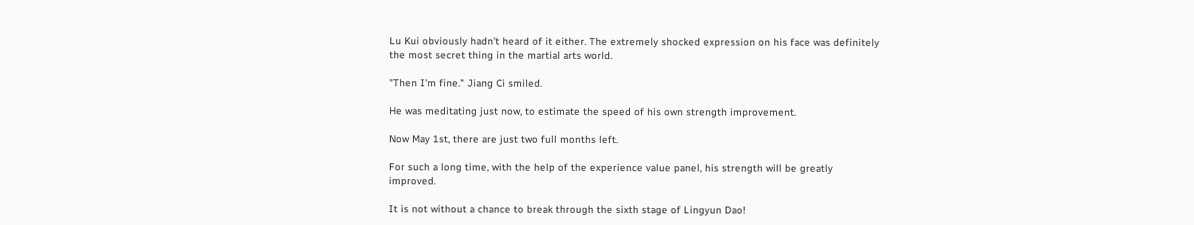Lu Kui obviously hadn't heard of it either. The extremely shocked expression on his face was definitely the most secret thing in the martial arts world.

"Then I'm fine." Jiang Ci smiled.

He was meditating just now, to estimate the speed of his own strength improvement.

Now May 1st, there are just two full months left.

For such a long time, with the help of the experience value panel, his strength will be greatly improved.

It is not without a chance to break through the sixth stage of Lingyun Dao!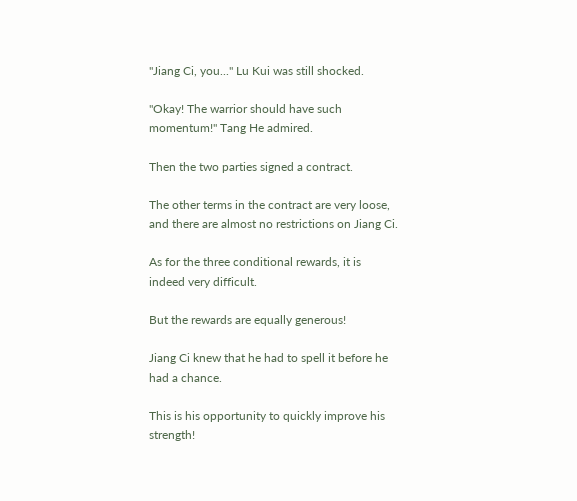"Jiang Ci, you..." Lu Kui was still shocked.

"Okay! The warrior should have such momentum!" Tang He admired.

Then the two parties signed a contract.

The other terms in the contract are very loose, and there are almost no restrictions on Jiang Ci.

As for the three conditional rewards, it is indeed very difficult.

But the rewards are equally generous!

Jiang Ci knew that he had to spell it before he had a chance.

This is his opportunity to quickly improve his strength!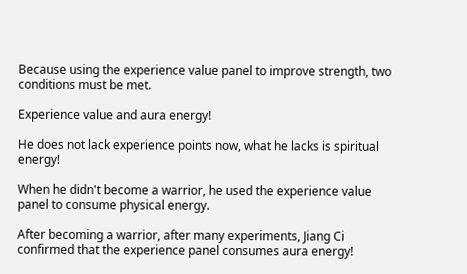Because using the experience value panel to improve strength, two conditions must be met.

Experience value and aura energy!

He does not lack experience points now, what he lacks is spiritual energy!

When he didn't become a warrior, he used the experience value panel to consume physical energy.

After becoming a warrior, after many experiments, Jiang Ci confirmed that the experience panel consumes aura energy!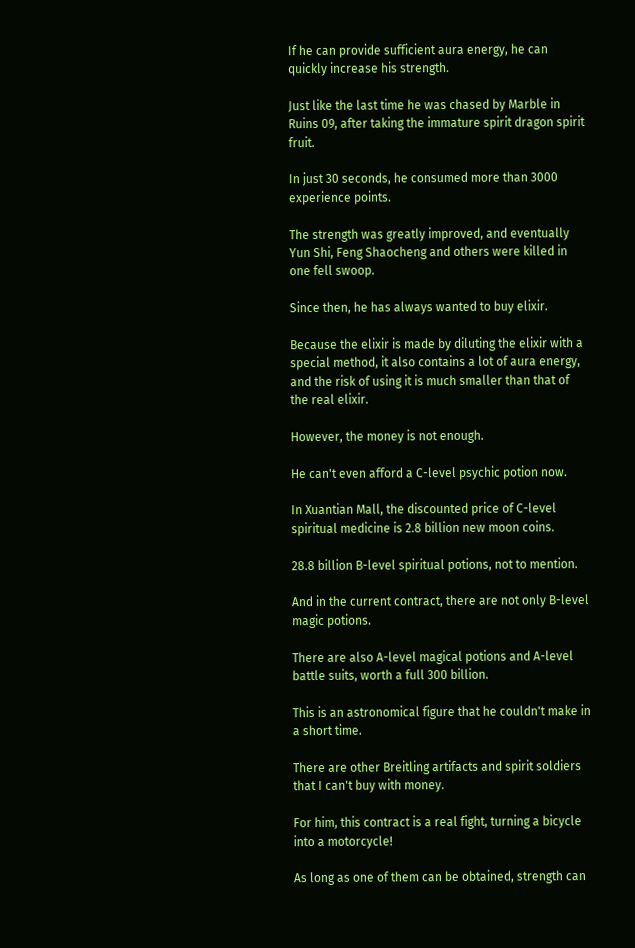If he can provide sufficient aura energy, he can quickly increase his strength.

Just like the last time he was chased by Marble in Ruins 09, after taking the immature spirit dragon spirit fruit.

In just 30 seconds, he consumed more than 3000 experience points.

The strength was greatly improved, and eventually Yun Shi, Feng Shaocheng and others were killed in one fell swoop.

Since then, he has always wanted to buy elixir.

Because the elixir is made by diluting the elixir with a special method, it also contains a lot of aura energy, and the risk of using it is much smaller than that of the real elixir.

However, the money is not enough.

He can't even afford a C-level psychic potion now.

In Xuantian Mall, the discounted price of C-level spiritual medicine is 2.8 billion new moon coins.

28.8 billion B-level spiritual potions, not to mention.

And in the current contract, there are not only B-level magic potions.

There are also A-level magical potions and A-level battle suits, worth a full 300 billion.

This is an astronomical figure that he couldn't make in a short time.

There are other Breitling artifacts and spirit soldiers that I can't buy with money.

For him, this contract is a real fight, turning a bicycle into a motorcycle!

As long as one of them can be obtained, strength can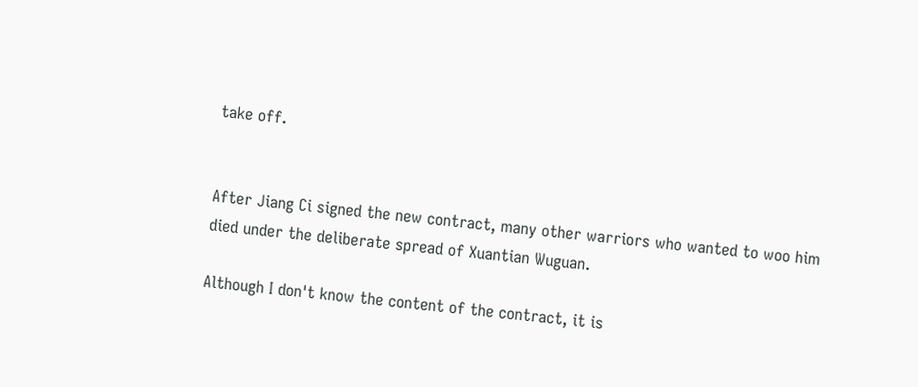take off.


After Jiang Ci signed the new contract, many other warriors who wanted to woo him died under the deliberate spread of Xuantian Wuguan.

Although I don't know the content of the contract, it is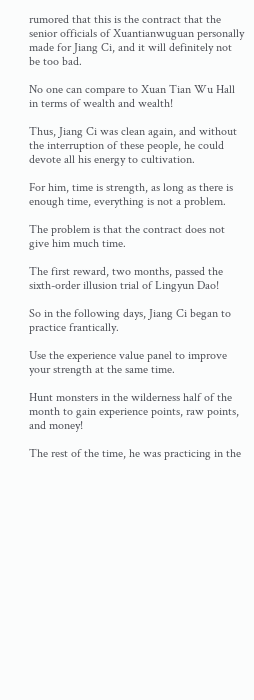rumored that this is the contract that the senior officials of Xuantianwuguan personally made for Jiang Ci, and it will definitely not be too bad.

No one can compare to Xuan Tian Wu Hall in terms of wealth and wealth!

Thus, Jiang Ci was clean again, and without the interruption of these people, he could devote all his energy to cultivation.

For him, time is strength, as long as there is enough time, everything is not a problem.

The problem is that the contract does not give him much time.

The first reward, two months, passed the sixth-order illusion trial of Lingyun Dao!

So in the following days, Jiang Ci began to practice frantically.

Use the experience value panel to improve your strength at the same time.

Hunt monsters in the wilderness half of the month to gain experience points, raw points, and money!

The rest of the time, he was practicing in the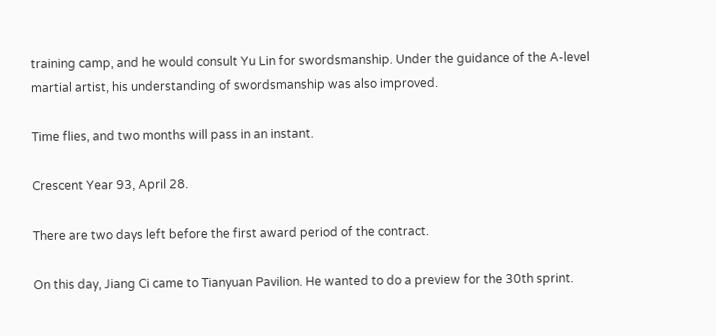training camp, and he would consult Yu Lin for swordsmanship. Under the guidance of the A-level martial artist, his understanding of swordsmanship was also improved.

Time flies, and two months will pass in an instant.

Crescent Year 93, April 28.

There are two days left before the first award period of the contract.

On this day, Jiang Ci came to Tianyuan Pavilion. He wanted to do a preview for the 30th sprint.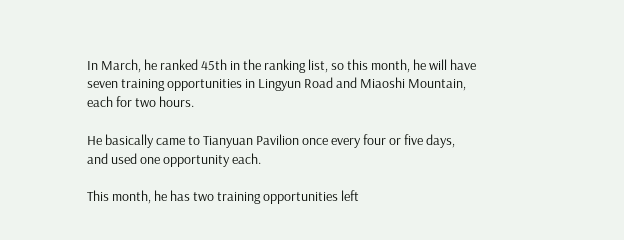In March, he ranked 45th in the ranking list, so this month, he will have seven training opportunities in Lingyun Road and Miaoshi Mountain, each for two hours.

He basically came to Tianyuan Pavilion once every four or five days, and used one opportunity each.

This month, he has two training opportunities left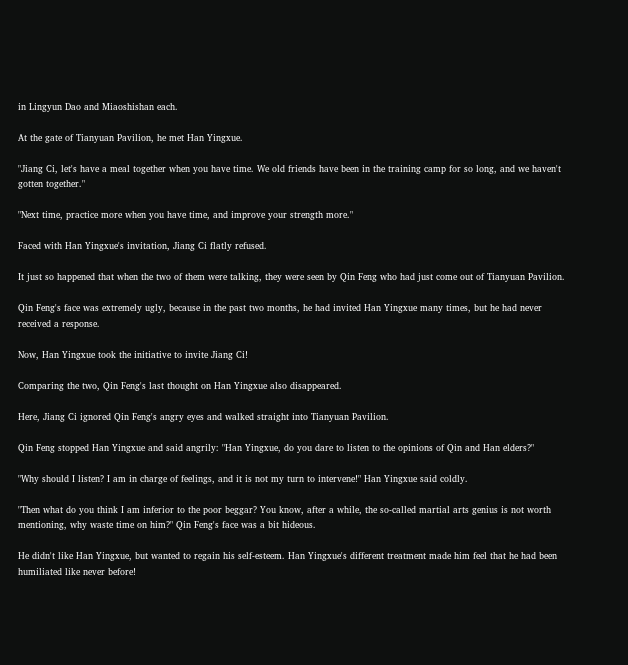in Lingyun Dao and Miaoshishan each.

At the gate of Tianyuan Pavilion, he met Han Yingxue.

"Jiang Ci, let's have a meal together when you have time. We old friends have been in the training camp for so long, and we haven't gotten together."

"Next time, practice more when you have time, and improve your strength more."

Faced with Han Yingxue's invitation, Jiang Ci flatly refused.

It just so happened that when the two of them were talking, they were seen by Qin Feng who had just come out of Tianyuan Pavilion.

Qin Feng's face was extremely ugly, because in the past two months, he had invited Han Yingxue many times, but he had never received a response.

Now, Han Yingxue took the initiative to invite Jiang Ci!

Comparing the two, Qin Feng's last thought on Han Yingxue also disappeared.

Here, Jiang Ci ignored Qin Feng's angry eyes and walked straight into Tianyuan Pavilion.

Qin Feng stopped Han Yingxue and said angrily: "Han Yingxue, do you dare to listen to the opinions of Qin and Han elders?"

"Why should I listen? I am in charge of feelings, and it is not my turn to intervene!" Han Yingxue said coldly.

"Then what do you think I am inferior to the poor beggar? You know, after a while, the so-called martial arts genius is not worth mentioning, why waste time on him?" Qin Feng's face was a bit hideous.

He didn't like Han Yingxue, but wanted to regain his self-esteem. Han Yingxue's different treatment made him feel that he had been humiliated like never before!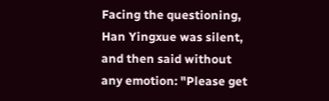Facing the questioning, Han Yingxue was silent, and then said without any emotion: "Please get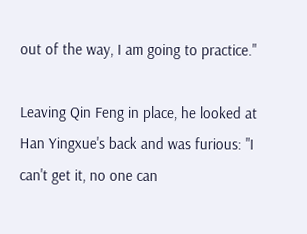out of the way, I am going to practice."

Leaving Qin Feng in place, he looked at Han Yingxue's back and was furious: "I can't get it, no one can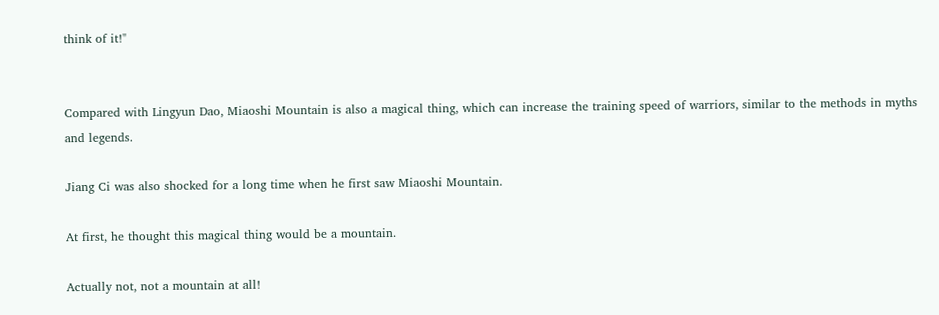think of it!"


Compared with Lingyun Dao, Miaoshi Mountain is also a magical thing, which can increase the training speed of warriors, similar to the methods in myths and legends.

Jiang Ci was also shocked for a long time when he first saw Miaoshi Mountain.

At first, he thought this magical thing would be a mountain.

Actually not, not a mountain at all!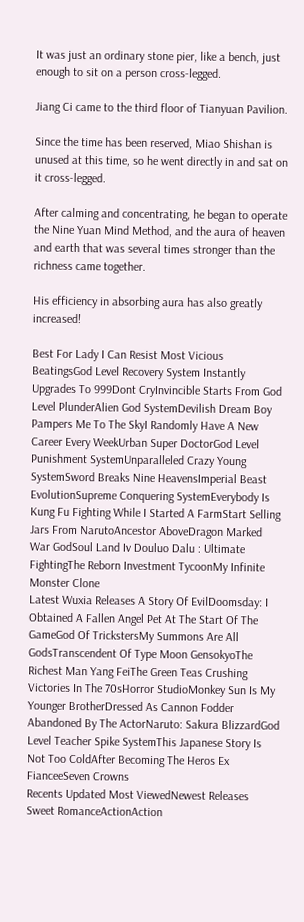It was just an ordinary stone pier, like a bench, just enough to sit on a person cross-legged.

Jiang Ci came to the third floor of Tianyuan Pavilion.

Since the time has been reserved, Miao Shishan is unused at this time, so he went directly in and sat on it cross-legged.

After calming and concentrating, he began to operate the Nine Yuan Mind Method, and the aura of heaven and earth that was several times stronger than the richness came together.

His efficiency in absorbing aura has also greatly increased!

Best For Lady I Can Resist Most Vicious BeatingsGod Level Recovery System Instantly Upgrades To 999Dont CryInvincible Starts From God Level PlunderAlien God SystemDevilish Dream Boy Pampers Me To The SkyI Randomly Have A New Career Every WeekUrban Super DoctorGod Level Punishment SystemUnparalleled Crazy Young SystemSword Breaks Nine HeavensImperial Beast EvolutionSupreme Conquering SystemEverybody Is Kung Fu Fighting While I Started A FarmStart Selling Jars From NarutoAncestor AboveDragon Marked War GodSoul Land Iv Douluo Dalu : Ultimate FightingThe Reborn Investment TycoonMy Infinite Monster Clone
Latest Wuxia Releases A Story Of EvilDoomsday: I Obtained A Fallen Angel Pet At The Start Of The GameGod Of TrickstersMy Summons Are All GodsTranscendent Of Type Moon GensokyoThe Richest Man Yang FeiThe Green Teas Crushing Victories In The 70sHorror StudioMonkey Sun Is My Younger BrotherDressed As Cannon Fodder Abandoned By The ActorNaruto: Sakura BlizzardGod Level Teacher Spike SystemThis Japanese Story Is Not Too ColdAfter Becoming The Heros Ex FianceeSeven Crowns
Recents Updated Most ViewedNewest Releases
Sweet RomanceActionAction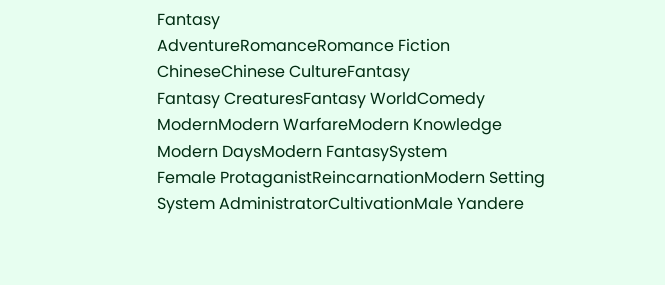Fantasy
AdventureRomanceRomance Fiction
ChineseChinese CultureFantasy
Fantasy CreaturesFantasy WorldComedy
ModernModern WarfareModern Knowledge
Modern DaysModern FantasySystem
Female ProtaganistReincarnationModern Setting
System AdministratorCultivationMale Yandere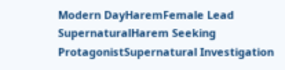Modern DayHaremFemale Lead
SupernaturalHarem Seeking ProtagonistSupernatural Investigation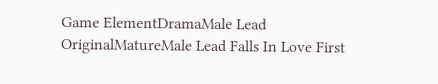Game ElementDramaMale Lead
OriginalMatureMale Lead Falls In Love First